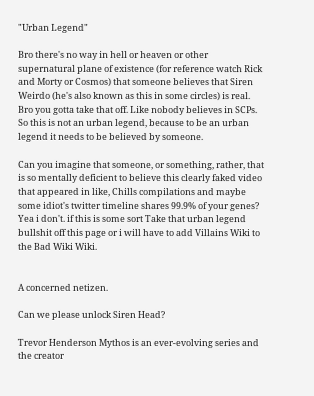"Urban Legend"

Bro there's no way in hell or heaven or other supernatural plane of existence (for reference watch Rick and Morty or Cosmos) that someone believes that Siren Weirdo (he's also known as this in some circles) is real. Bro you gotta take that off. Like nobody believes in SCPs. So this is not an urban legend, because to be an urban legend it needs to be believed by someone.

Can you imagine that someone, or something, rather, that is so mentally deficient to believe this clearly faked video that appeared in like, Chills compilations and maybe some idiot's twitter timeline shares 99.9% of your genes? Yea i don't. if this is some sort Take that urban legend bullshit off this page or i will have to add Villains Wiki to the Bad Wiki Wiki.


A concerned netizen.

Can we please unlock Siren Head?

Trevor Henderson Mythos is an ever-evolving series and the creator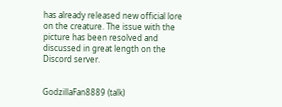has already released new official lore on the creature. The issue with the picture has been resolved and discussed in great length on the Discord server.


GodzillaFan8889 (talk)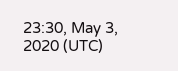23:30, May 3, 2020 (UTC)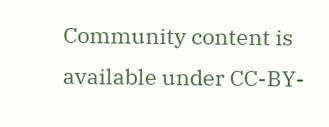Community content is available under CC-BY-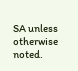SA unless otherwise noted.